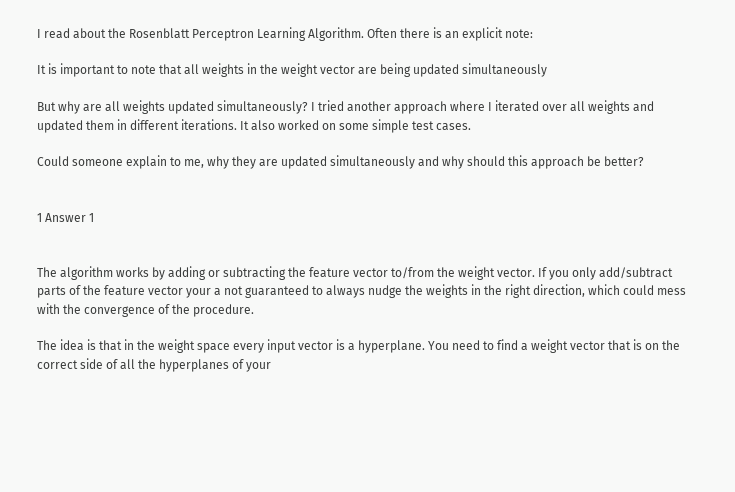I read about the Rosenblatt Perceptron Learning Algorithm. Often there is an explicit note:

It is important to note that all weights in the weight vector are being updated simultaneously

But why are all weights updated simultaneously? I tried another approach where I iterated over all weights and updated them in different iterations. It also worked on some simple test cases.

Could someone explain to me, why they are updated simultaneously and why should this approach be better?


1 Answer 1


The algorithm works by adding or subtracting the feature vector to/from the weight vector. If you only add/subtract parts of the feature vector your a not guaranteed to always nudge the weights in the right direction, which could mess with the convergence of the procedure.

The idea is that in the weight space every input vector is a hyperplane. You need to find a weight vector that is on the correct side of all the hyperplanes of your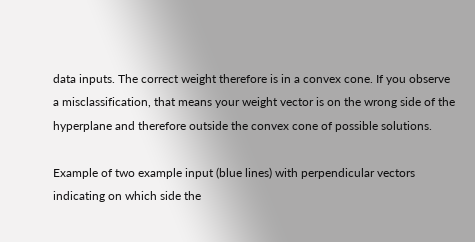data inputs. The correct weight therefore is in a convex cone. If you observe a misclassification, that means your weight vector is on the wrong side of the hyperplane and therefore outside the convex cone of possible solutions.

Example of two example input (blue lines) with perpendicular vectors indicating on which side the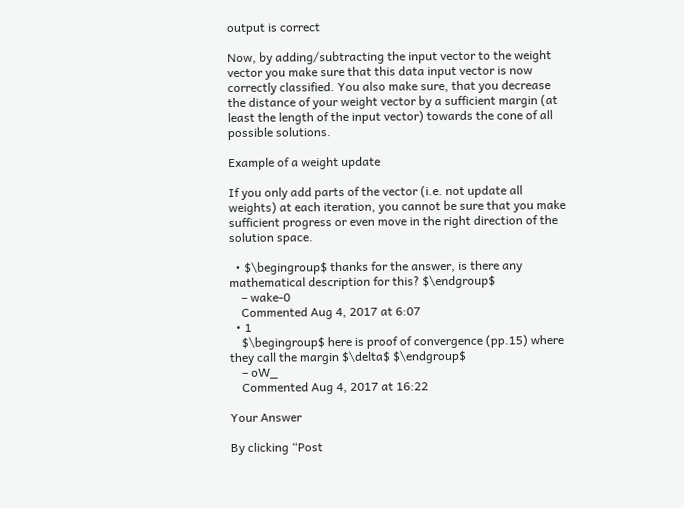output is correct

Now, by adding/subtracting the input vector to the weight vector you make sure that this data input vector is now correctly classified. You also make sure, that you decrease the distance of your weight vector by a sufficient margin (at least the length of the input vector) towards the cone of all possible solutions.

Example of a weight update

If you only add parts of the vector (i.e. not update all weights) at each iteration, you cannot be sure that you make sufficient progress or even move in the right direction of the solution space.

  • $\begingroup$ thanks for the answer, is there any mathematical description for this? $\endgroup$
    – wake-0
    Commented Aug 4, 2017 at 6:07
  • 1
    $\begingroup$ here is proof of convergence (pp.15) where they call the margin $\delta$ $\endgroup$
    – oW_
    Commented Aug 4, 2017 at 16:22

Your Answer

By clicking “Post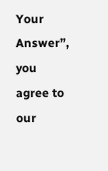Your Answer”, you agree to our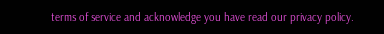terms of service and acknowledge you have read our privacy policy.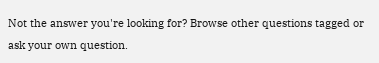Not the answer you're looking for? Browse other questions tagged or ask your own question.